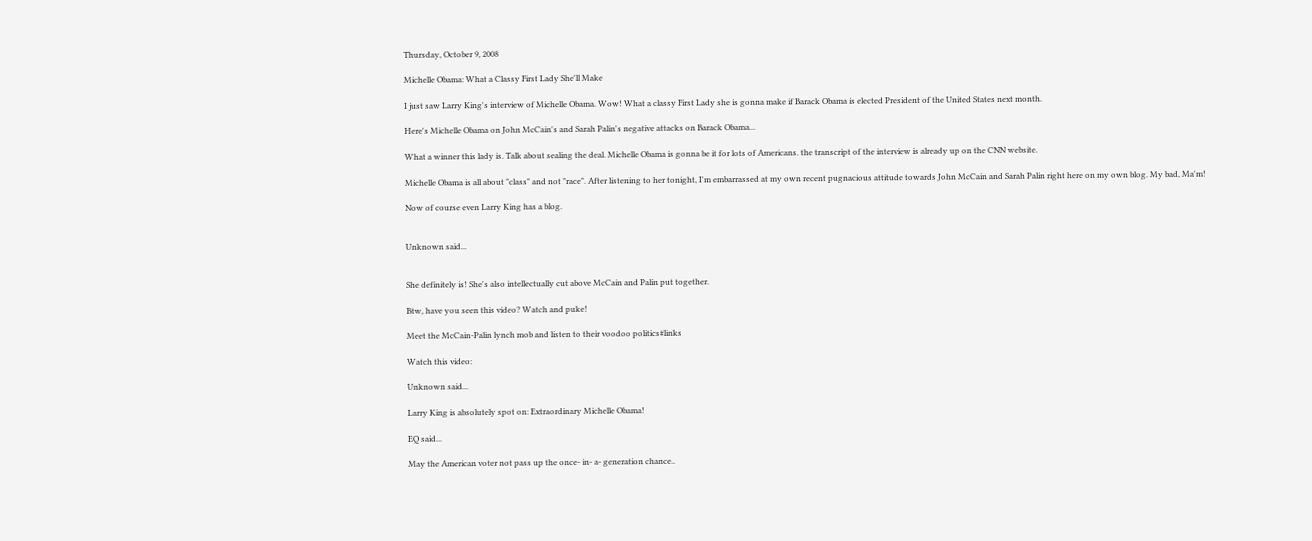Thursday, October 9, 2008

Michelle Obama: What a Classy First Lady She'll Make

I just saw Larry King's interview of Michelle Obama. Wow! What a classy First Lady she is gonna make if Barack Obama is elected President of the United States next month.

Here's Michelle Obama on John McCain's and Sarah Palin's negative attacks on Barack Obama...

What a winner this lady is. Talk about sealing the deal. Michelle Obama is gonna be it for lots of Americans. the transcript of the interview is already up on the CNN website.

Michelle Obama is all about "class" and not "race". After listening to her tonight, I'm embarrassed at my own recent pugnacious attitude towards John McCain and Sarah Palin right here on my own blog. My bad, Ma'm!

Now of course even Larry King has a blog.


Unknown said...


She definitely is! She's also intellectually cut above McCain and Palin put together.

Btw, have you seen this video? Watch and puke!

Meet the McCain-Palin lynch mob and listen to their voodoo politics#links

Watch this video:

Unknown said...

Larry King is absolutely spot on: Extraordinary Michelle Obama!

EQ said...

May the American voter not pass up the once- in- a- generation chance..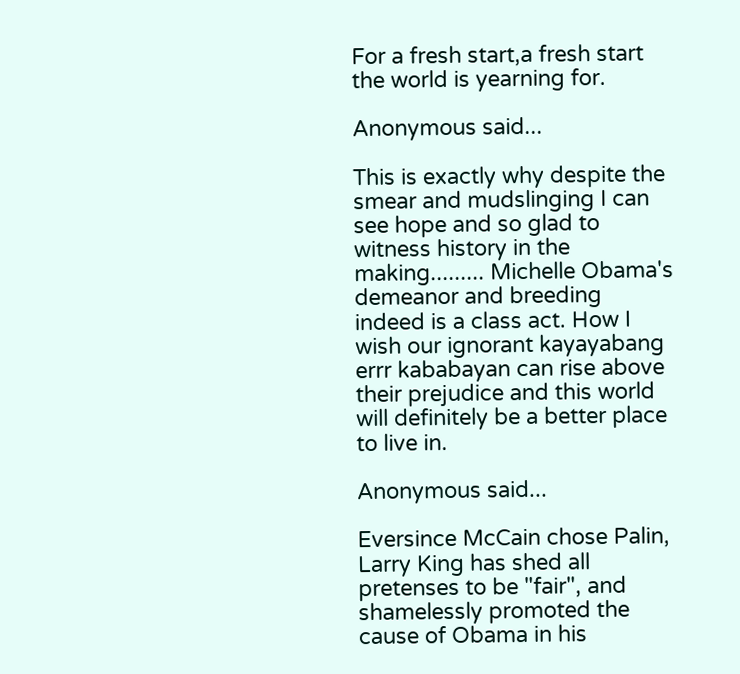For a fresh start,a fresh start the world is yearning for.

Anonymous said...

This is exactly why despite the smear and mudslinging I can see hope and so glad to witness history in the making......... Michelle Obama's demeanor and breeding indeed is a class act. How I wish our ignorant kayayabang errr kababayan can rise above their prejudice and this world will definitely be a better place to live in.

Anonymous said...

Eversince McCain chose Palin, Larry King has shed all pretenses to be "fair", and shamelessly promoted the cause of Obama in his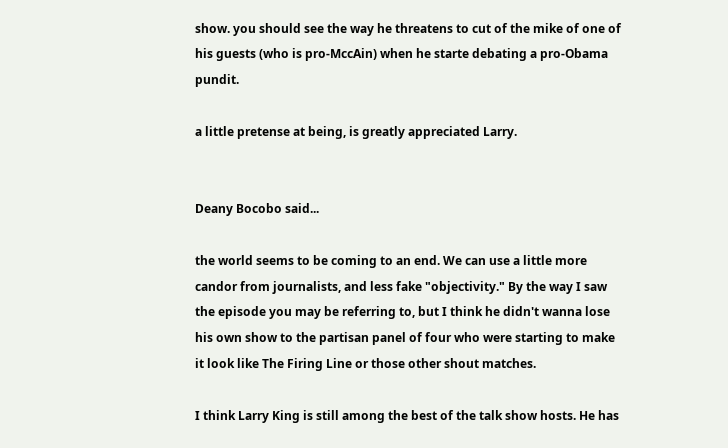show. you should see the way he threatens to cut of the mike of one of his guests (who is pro-MccAin) when he starte debating a pro-Obama pundit.

a little pretense at being, is greatly appreciated Larry.


Deany Bocobo said...

the world seems to be coming to an end. We can use a little more candor from journalists, and less fake "objectivity." By the way I saw the episode you may be referring to, but I think he didn't wanna lose his own show to the partisan panel of four who were starting to make it look like The Firing Line or those other shout matches.

I think Larry King is still among the best of the talk show hosts. He has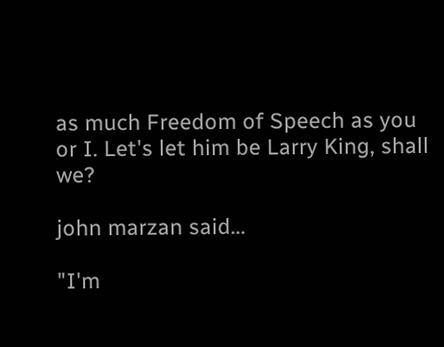as much Freedom of Speech as you or I. Let's let him be Larry King, shall we?

john marzan said...

"I'm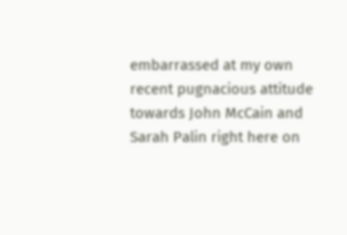embarrassed at my own recent pugnacious attitude towards John McCain and Sarah Palin right here on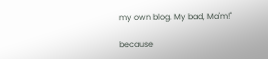my own blog. My bad, Ma'm!"

because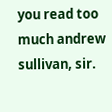you read too much andrew sullivan, sir.